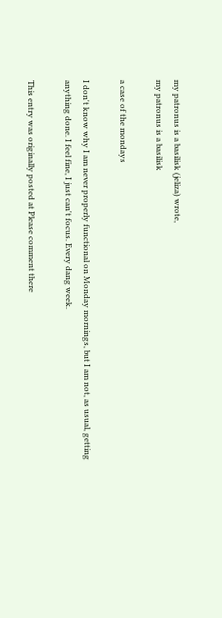my patronus is a basilisk (jeliza) wrote,
my patronus is a basilisk

a case of the mondays

I don't know why I am never properly functional on Monday mornings, but I am not, as usual, getting anything done. I feel fine, I just can't focus. Every dang week.

This entry was originally posted at Please comment there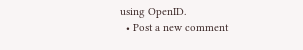using OpenID.
  • Post a new comment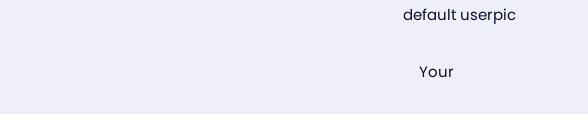default userpic

    Your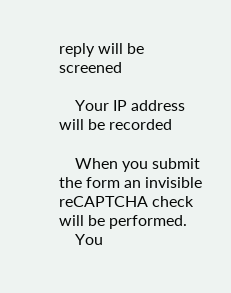reply will be screened

    Your IP address will be recorded

    When you submit the form an invisible reCAPTCHA check will be performed.
    You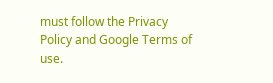must follow the Privacy Policy and Google Terms of use.